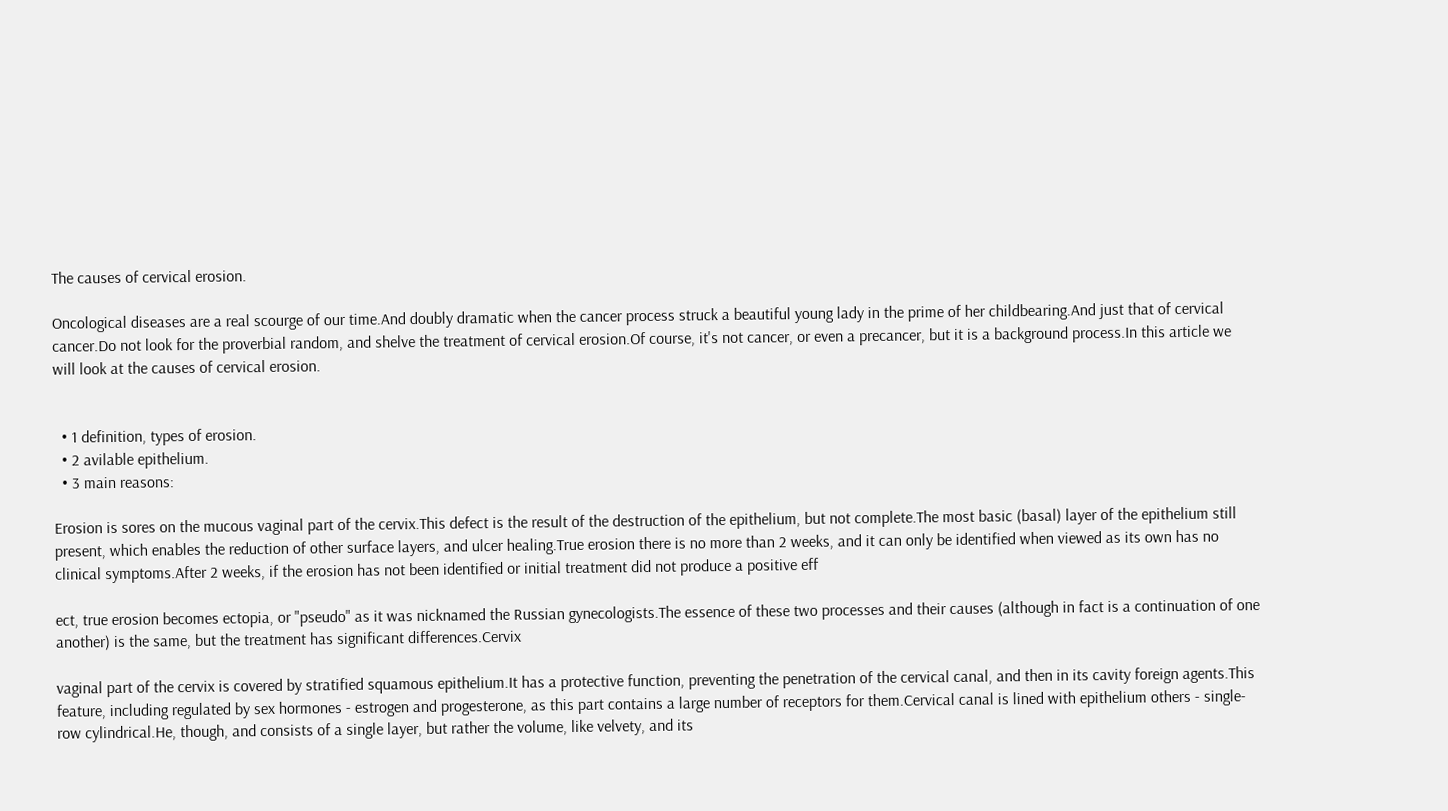The causes of cervical erosion.

Oncological diseases are a real scourge of our time.And doubly dramatic when the cancer process struck a beautiful young lady in the prime of her childbearing.And just that of cervical cancer.Do not look for the proverbial random, and shelve the treatment of cervical erosion.Of course, it's not cancer, or even a precancer, but it is a background process.In this article we will look at the causes of cervical erosion.


  • 1 definition, types of erosion.
  • 2 avilable epithelium.
  • 3 main reasons:

Erosion is sores on the mucous vaginal part of the cervix.This defect is the result of the destruction of the epithelium, but not complete.The most basic (basal) layer of the epithelium still present, which enables the reduction of other surface layers, and ulcer healing.True erosion there is no more than 2 weeks, and it can only be identified when viewed as its own has no clinical symptoms.After 2 weeks, if the erosion has not been identified or initial treatment did not produce a positive eff

ect, true erosion becomes ectopia, or "pseudo" as it was nicknamed the Russian gynecologists.The essence of these two processes and their causes (although in fact is a continuation of one another) is the same, but the treatment has significant differences.Cervix

vaginal part of the cervix is covered by stratified squamous epithelium.It has a protective function, preventing the penetration of the cervical canal, and then in its cavity foreign agents.This feature, including regulated by sex hormones - estrogen and progesterone, as this part contains a large number of receptors for them.Cervical canal is lined with epithelium others - single-row cylindrical.He, though, and consists of a single layer, but rather the volume, like velvety, and its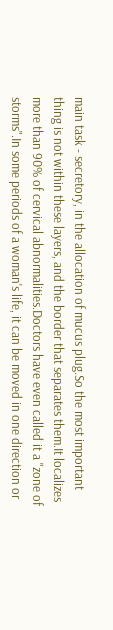main task - secretory, in the allocation of mucus plug.So the most important thing is not within these layers, and the border that separates them.It localizes more than 90% of cervical abnormalities.Doctors have even called it a "zone of storms".In some periods of a woman's life, it can be moved in one direction or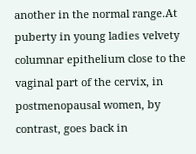another in the normal range.At puberty in young ladies velvety columnar epithelium close to the vaginal part of the cervix, in postmenopausal women, by contrast, goes back in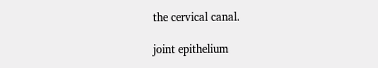the cervical canal.

joint epithelium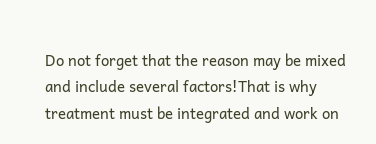Do not forget that the reason may be mixed and include several factors!That is why treatment must be integrated and work on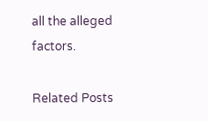all the alleged factors.

Related Posts